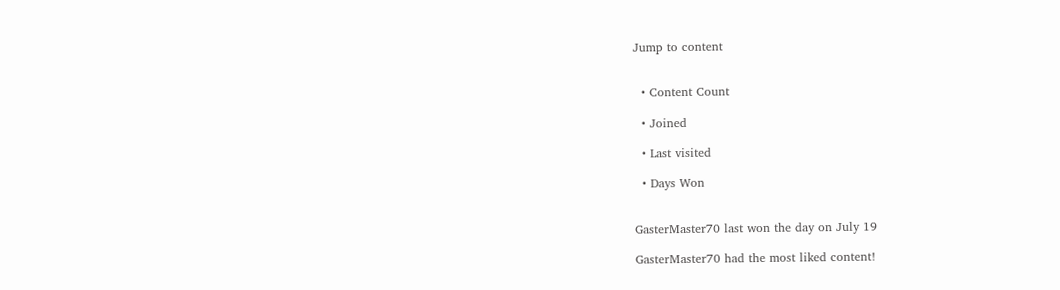Jump to content


  • Content Count

  • Joined

  • Last visited

  • Days Won


GasterMaster70 last won the day on July 19

GasterMaster70 had the most liked content!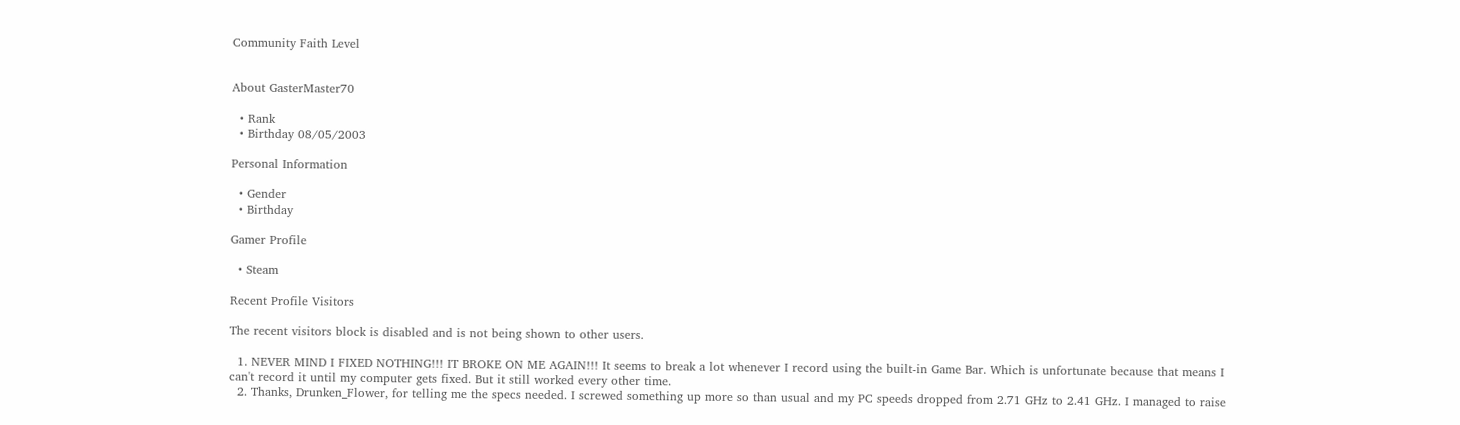Community Faith Level


About GasterMaster70

  • Rank
  • Birthday 08/05/2003

Personal Information

  • Gender
  • Birthday

Gamer Profile

  • Steam

Recent Profile Visitors

The recent visitors block is disabled and is not being shown to other users.

  1. NEVER MIND I FIXED NOTHING!!! IT BROKE ON ME AGAIN!!! It seems to break a lot whenever I record using the built-in Game Bar. Which is unfortunate because that means I can't record it until my computer gets fixed. But it still worked every other time.
  2. Thanks, Drunken_Flower, for telling me the specs needed. I screwed something up more so than usual and my PC speeds dropped from 2.71 GHz to 2.41 GHz. I managed to raise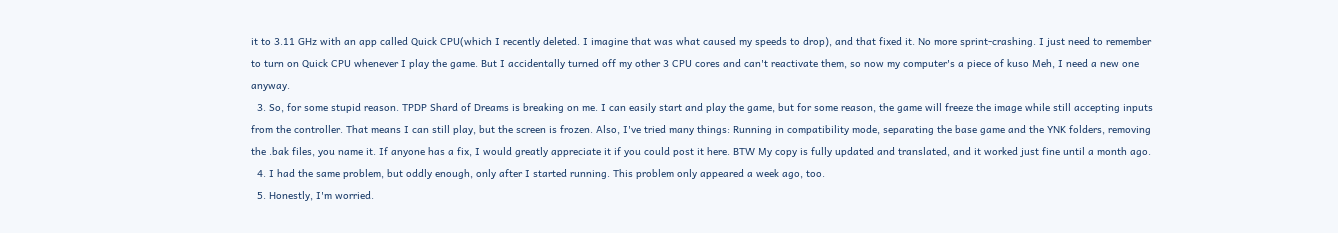it to 3.11 GHz with an app called Quick CPU(which I recently deleted. I imagine that was what caused my speeds to drop), and that fixed it. No more sprint-crashing. I just need to remember to turn on Quick CPU whenever I play the game. But I accidentally turned off my other 3 CPU cores and can't reactivate them, so now my computer's a piece of kuso Meh, I need a new one anyway.
  3. So, for some stupid reason. TPDP Shard of Dreams is breaking on me. I can easily start and play the game, but for some reason, the game will freeze the image while still accepting inputs from the controller. That means I can still play, but the screen is frozen. Also, I've tried many things: Running in compatibility mode, separating the base game and the YNK folders, removing the .bak files, you name it. If anyone has a fix, I would greatly appreciate it if you could post it here. BTW My copy is fully updated and translated, and it worked just fine until a month ago.
  4. I had the same problem, but oddly enough, only after I started running. This problem only appeared a week ago, too.
  5. Honestly, I'm worried.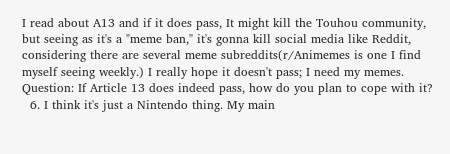I read about A13 and if it does pass, It might kill the Touhou community, but seeing as it's a "meme ban," it's gonna kill social media like Reddit, considering there are several meme subreddits(r/Animemes is one I find myself seeing weekly.) I really hope it doesn't pass; I need my memes. Question: If Article 13 does indeed pass, how do you plan to cope with it?
  6. I think it's just a Nintendo thing. My main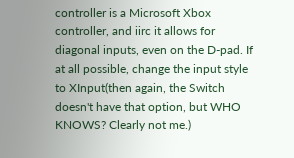controller is a Microsoft Xbox controller, and iirc it allows for diagonal inputs, even on the D-pad. If at all possible, change the input style to XInput(then again, the Switch doesn't have that option, but WHO KNOWS? Clearly not me.)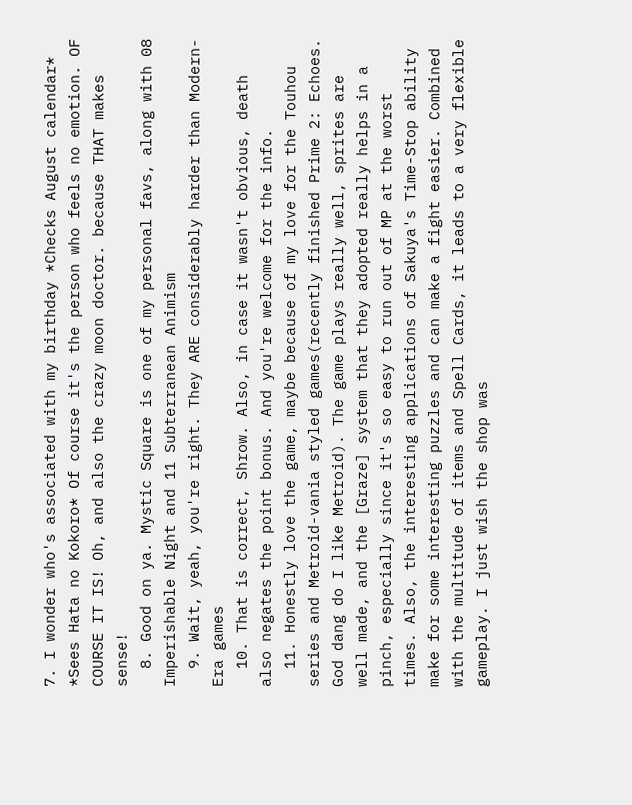7. I wonder who's associated with my birthday *Checks August calendar* *Sees Hata no Kokoro* Of course it's the person who feels no emotion. OF COURSE IT IS! Oh, and also the crazy moon doctor. because THAT makes sense!
  8. Good on ya. Mystic Square is one of my personal favs, along with 08 Imperishable Night and 11 Subterranean Animism
  9. Wait, yeah, you're right. They ARE considerably harder than Modern-Era games
  10. That is correct, Shrow. Also, in case it wasn't obvious, death also negates the point bonus. And you're welcome for the info.
  11. Honestly love the game, maybe because of my love for the Touhou series and Metroid-vania styled games(recently finished Prime 2: Echoes. God dang do I like Metroid). The game plays really well, sprites are well made, and the [Graze] system that they adopted really helps in a pinch, especially since it's so easy to run out of MP at the worst times. Also, the interesting applications of Sakuya's Time-Stop ability make for some interesting puzzles and can make a fight easier. Combined with the multitude of items and Spell Cards, it leads to a very flexible gameplay. I just wish the shop was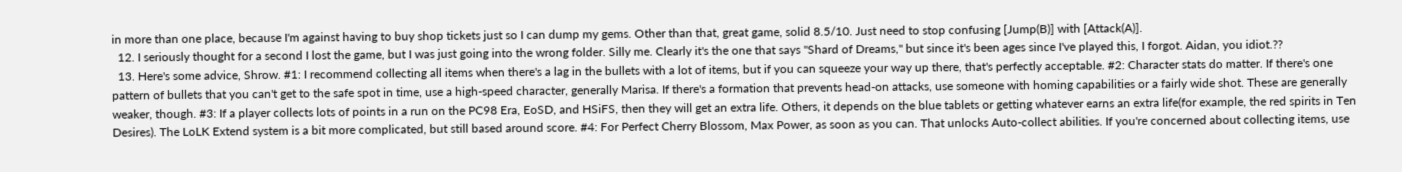in more than one place, because I'm against having to buy shop tickets just so I can dump my gems. Other than that, great game, solid 8.5/10. Just need to stop confusing [Jump(B)] with [Attack(A)].
  12. I seriously thought for a second I lost the game, but I was just going into the wrong folder. Silly me. Clearly it's the one that says "Shard of Dreams," but since it's been ages since I've played this, I forgot. Aidan, you idiot.??
  13. Here's some advice, Shrow. #1: I recommend collecting all items when there's a lag in the bullets with a lot of items, but if you can squeeze your way up there, that's perfectly acceptable. #2: Character stats do matter. If there's one pattern of bullets that you can't get to the safe spot in time, use a high-speed character, generally Marisa. If there's a formation that prevents head-on attacks, use someone with homing capabilities or a fairly wide shot. These are generally weaker, though. #3: If a player collects lots of points in a run on the PC98 Era, EoSD, and HSiFS, then they will get an extra life. Others, it depends on the blue tablets or getting whatever earns an extra life(for example, the red spirits in Ten Desires). The LoLK Extend system is a bit more complicated, but still based around score. #4: For Perfect Cherry Blossom, Max Power, as soon as you can. That unlocks Auto-collect abilities. If you're concerned about collecting items, use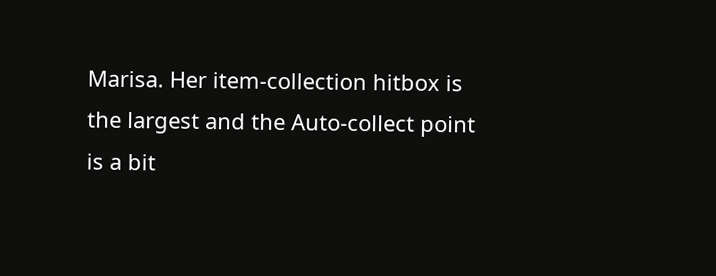Marisa. Her item-collection hitbox is the largest and the Auto-collect point is a bit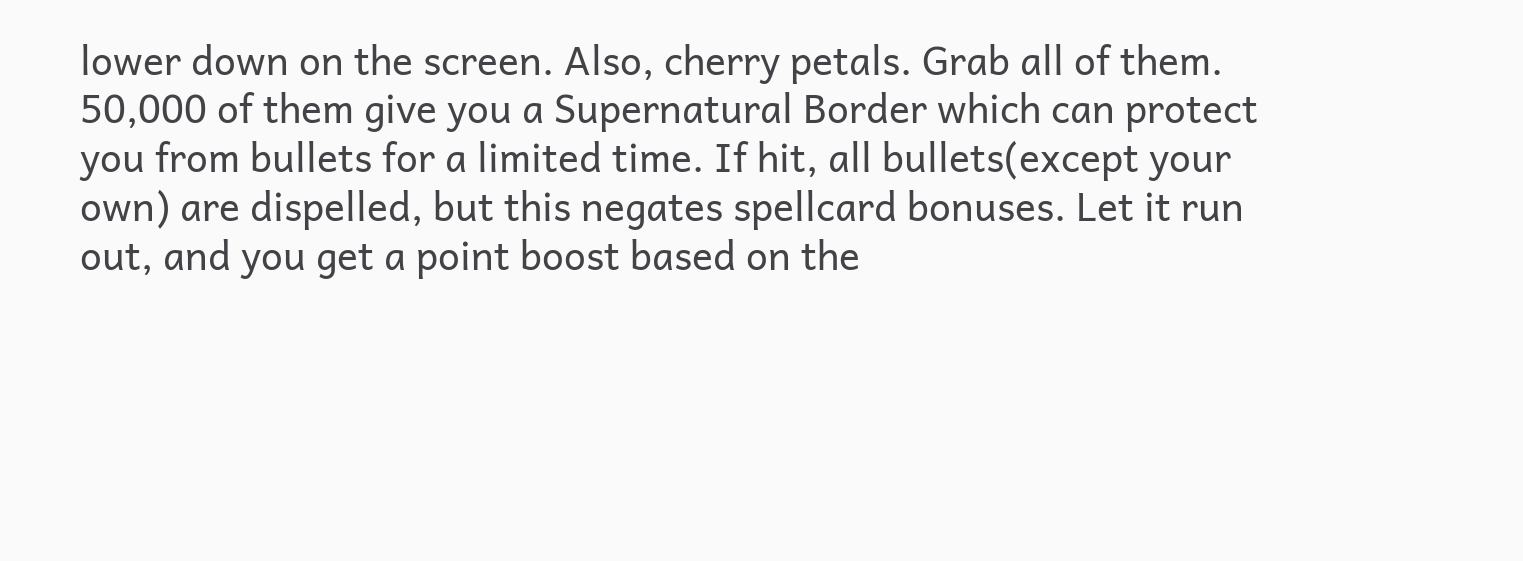lower down on the screen. Also, cherry petals. Grab all of them. 50,000 of them give you a Supernatural Border which can protect you from bullets for a limited time. If hit, all bullets(except your own) are dispelled, but this negates spellcard bonuses. Let it run out, and you get a point boost based on the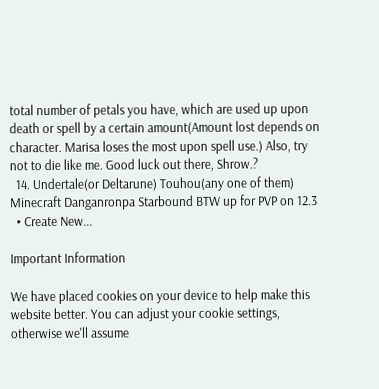total number of petals you have, which are used up upon death or spell by a certain amount(Amount lost depends on character. Marisa loses the most upon spell use.) Also, try not to die like me. Good luck out there, Shrow.?
  14. Undertale(or Deltarune) Touhou(any one of them) Minecraft Danganronpa Starbound BTW up for PVP on 12.3
  • Create New...

Important Information

We have placed cookies on your device to help make this website better. You can adjust your cookie settings, otherwise we'll assume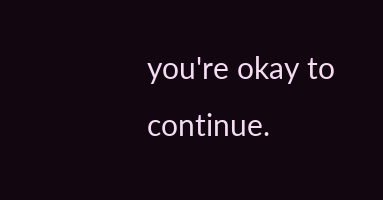you're okay to continue.